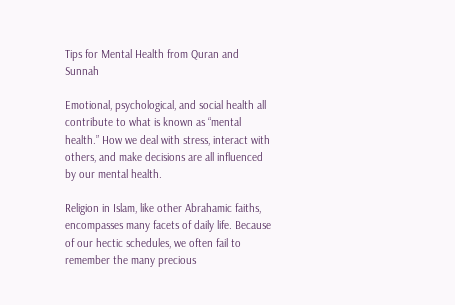Tips for Mental Health from Quran and Sunnah

Emotional, psychological, and social health all contribute to what is known as “mental health.” How we deal with stress, interact with others, and make decisions are all influenced by our mental health.

Religion in Islam, like other Abrahamic faiths, encompasses many facets of daily life. Because of our hectic schedules, we often fail to remember the many precious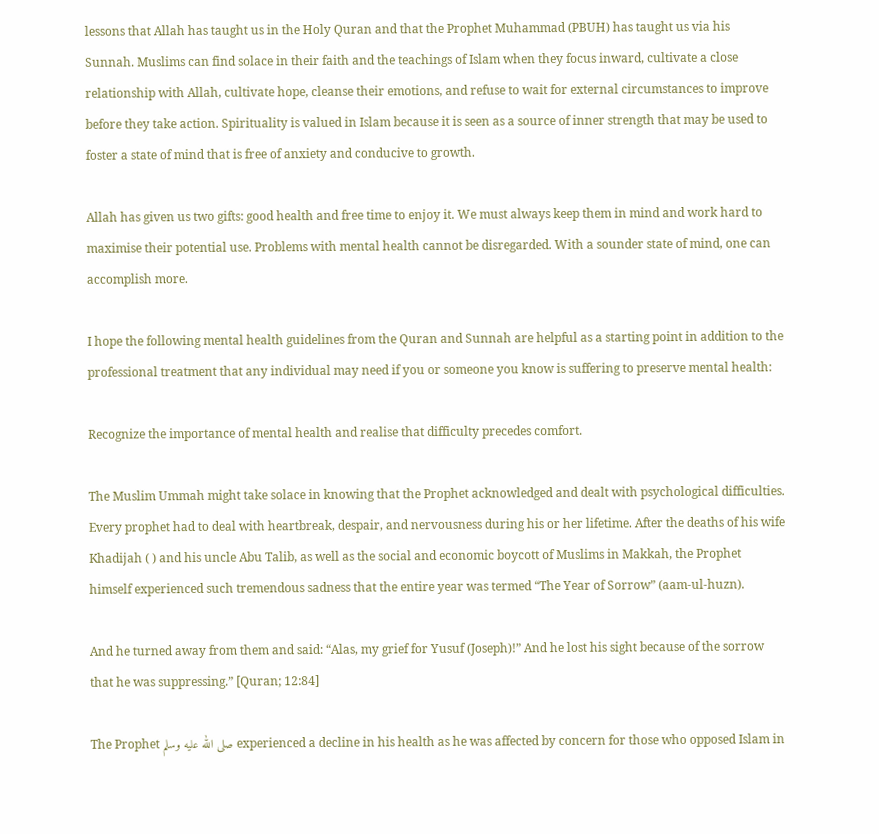lessons that Allah has taught us in the Holy Quran and that the Prophet Muhammad (PBUH) has taught us via his Sunnah. Muslims can find solace in their faith and the teachings of Islam when they focus inward, cultivate a close relationship with Allah, cultivate hope, cleanse their emotions, and refuse to wait for external circumstances to improve before they take action. Spirituality is valued in Islam because it is seen as a source of inner strength that may be used to foster a state of mind that is free of anxiety and conducive to growth.

Allah has given us two gifts: good health and free time to enjoy it. We must always keep them in mind and work hard to maximise their potential use. Problems with mental health cannot be disregarded. With a sounder state of mind, one can accomplish more.

I hope the following mental health guidelines from the Quran and Sunnah are helpful as a starting point in addition to the professional treatment that any individual may need if you or someone you know is suffering to preserve mental health:

Recognize the importance of mental health and realise that difficulty precedes comfort.

The Muslim Ummah might take solace in knowing that the Prophet acknowledged and dealt with psychological difficulties. Every prophet had to deal with heartbreak, despair, and nervousness during his or her lifetime. After the deaths of his wife Khadijah ( ) and his uncle Abu Talib, as well as the social and economic boycott of Muslims in Makkah, the Prophet himself experienced such tremendous sadness that the entire year was termed “The Year of Sorrow” (aam-ul-huzn).

And he turned away from them and said: “Alas, my grief for Yusuf (Joseph)!” And he lost his sight because of the sorrow that he was suppressing.” [Quran; 12:84]

The Prophet صلى الله عليه وسلم experienced a decline in his health as he was affected by concern for those who opposed Islam in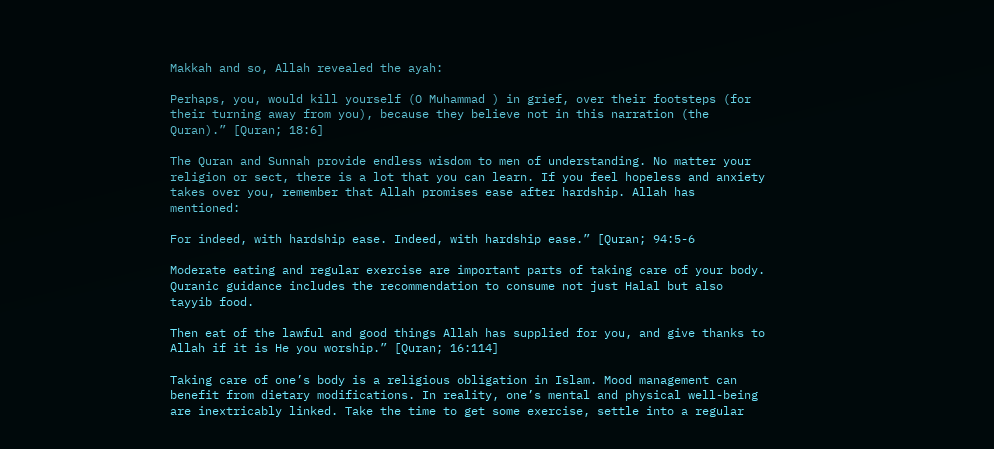Makkah and so, Allah revealed the ayah:

Perhaps, you, would kill yourself (O Muhammad ) in grief, over their footsteps (for their turning away from you), because they believe not in this narration (the Quran).” [Quran; 18:6]

The Quran and Sunnah provide endless wisdom to men of understanding. No matter your religion or sect, there is a lot that you can learn. If you feel hopeless and anxiety takes over you, remember that Allah promises ease after hardship. Allah has mentioned:

For indeed, with hardship ease. Indeed, with hardship ease.” [Quran; 94:5-6

Moderate eating and regular exercise are important parts of taking care of your body. Quranic guidance includes the recommendation to consume not just Halal but also tayyib food.

Then eat of the lawful and good things Allah has supplied for you, and give thanks to Allah if it is He you worship.” [Quran; 16:114]

Taking care of one’s body is a religious obligation in Islam. Mood management can benefit from dietary modifications. In reality, one’s mental and physical well-being are inextricably linked. Take the time to get some exercise, settle into a regular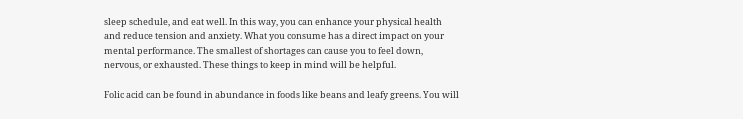sleep schedule, and eat well. In this way, you can enhance your physical health and reduce tension and anxiety. What you consume has a direct impact on your mental performance. The smallest of shortages can cause you to feel down, nervous, or exhausted. These things to keep in mind will be helpful.

Folic acid can be found in abundance in foods like beans and leafy greens. You will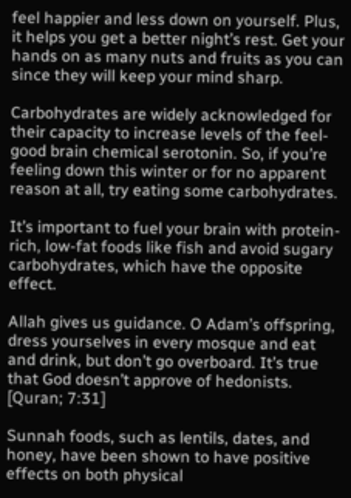feel happier and less down on yourself. Plus, it helps you get a better night’s rest. Get your hands on as many nuts and fruits as you can since they will keep your mind sharp.

Carbohydrates are widely acknowledged for their capacity to increase levels of the feel-good brain chemical serotonin. So, if you’re feeling down this winter or for no apparent reason at all, try eating some carbohydrates.

It’s important to fuel your brain with protein-rich, low-fat foods like fish and avoid sugary carbohydrates, which have the opposite effect.

Allah gives us guidance. O Adam’s offspring, dress yourselves in every mosque and eat and drink, but don’t go overboard. It’s true that God doesn’t approve of hedonists. [Quran; 7:31]

Sunnah foods, such as lentils, dates, and honey, have been shown to have positive effects on both physical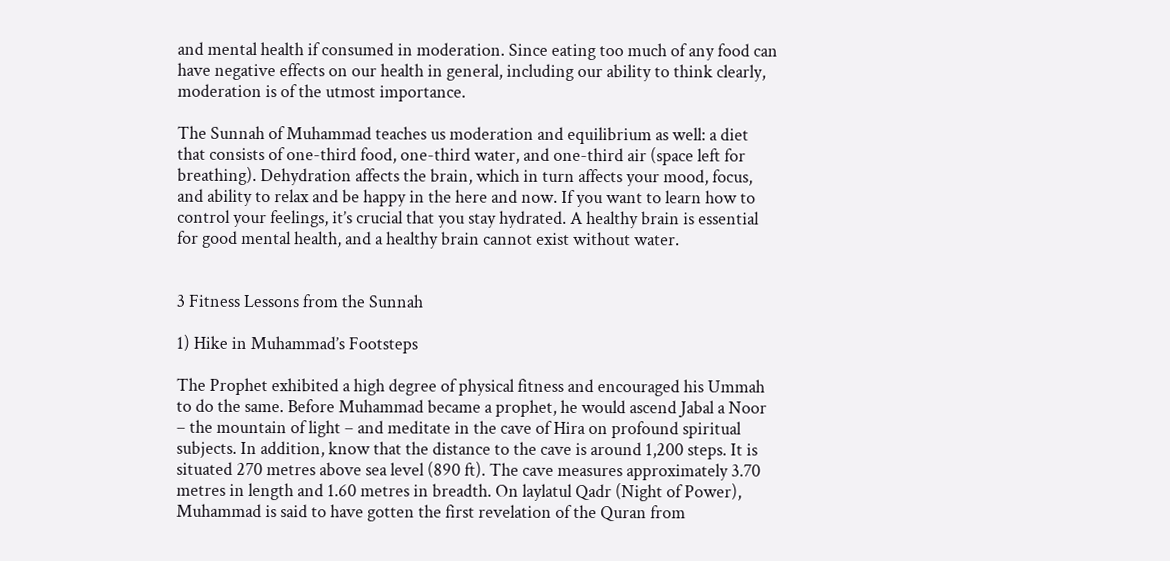and mental health if consumed in moderation. Since eating too much of any food can have negative effects on our health in general, including our ability to think clearly, moderation is of the utmost importance.

The Sunnah of Muhammad teaches us moderation and equilibrium as well: a diet that consists of one-third food, one-third water, and one-third air (space left for breathing). Dehydration affects the brain, which in turn affects your mood, focus, and ability to relax and be happy in the here and now. If you want to learn how to control your feelings, it’s crucial that you stay hydrated. A healthy brain is essential for good mental health, and a healthy brain cannot exist without water.


3 Fitness Lessons from the Sunnah

1) Hike in Muhammad’s Footsteps

The Prophet exhibited a high degree of physical fitness and encouraged his Ummah to do the same. Before Muhammad became a prophet, he would ascend Jabal a Noor – the mountain of light – and meditate in the cave of Hira on profound spiritual subjects. In addition, know that the distance to the cave is around 1,200 steps. It is situated 270 metres above sea level (890 ft). The cave measures approximately 3.70 metres in length and 1.60 metres in breadth. On laylatul Qadr (Night of Power), Muhammad is said to have gotten the first revelation of the Quran from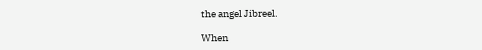the angel Jibreel.

When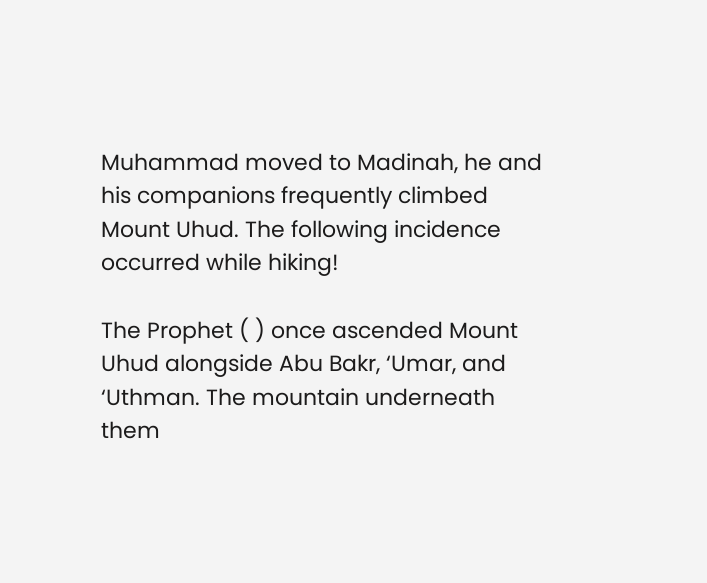Muhammad moved to Madinah, he and his companions frequently climbed Mount Uhud. The following incidence occurred while hiking!

The Prophet ( ) once ascended Mount Uhud alongside Abu Bakr, ‘Umar, and ‘Uthman. The mountain underneath them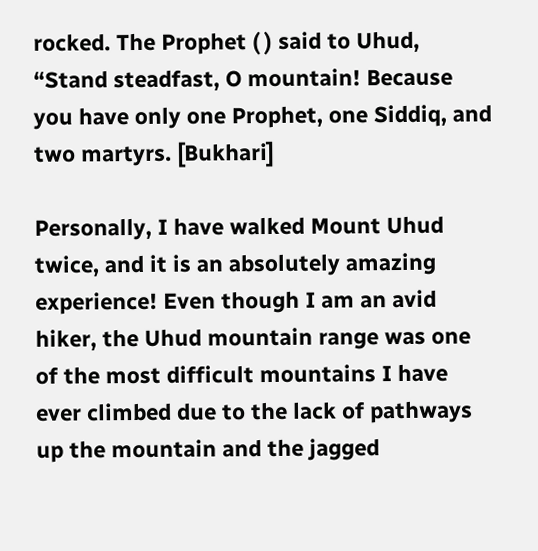rocked. The Prophet ( ) said to Uhud, “Stand steadfast, O mountain! Because you have only one Prophet, one Siddiq, and two martyrs. [Bukhari]

Personally, I have walked Mount Uhud twice, and it is an absolutely amazing experience! Even though I am an avid hiker, the Uhud mountain range was one of the most difficult mountains I have ever climbed due to the lack of pathways up the mountain and the jagged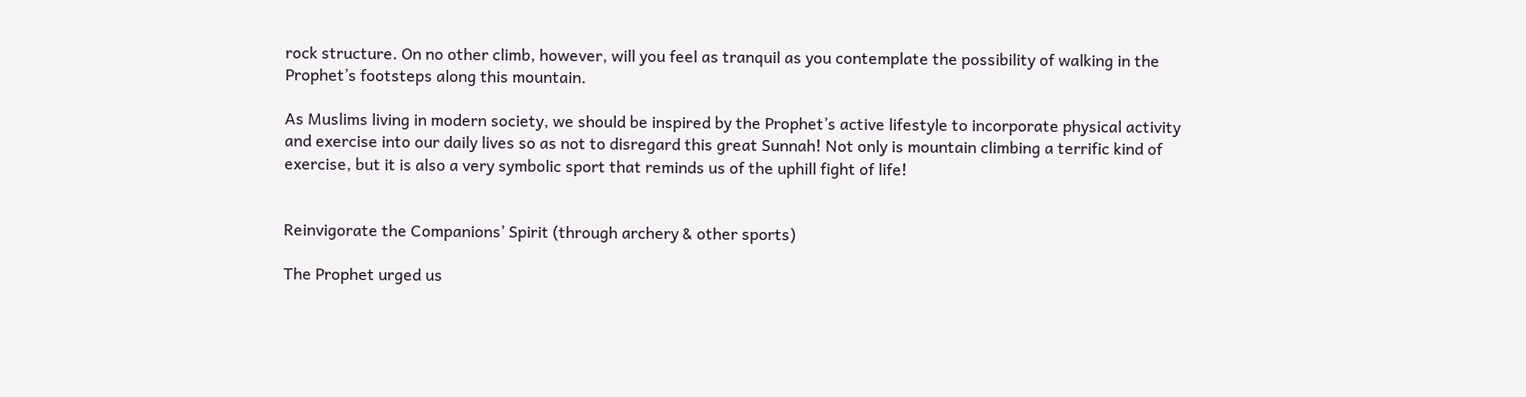rock structure. On no other climb, however, will you feel as tranquil as you contemplate the possibility of walking in the Prophet’s footsteps along this mountain.

As Muslims living in modern society, we should be inspired by the Prophet’s active lifestyle to incorporate physical activity and exercise into our daily lives so as not to disregard this great Sunnah! Not only is mountain climbing a terrific kind of exercise, but it is also a very symbolic sport that reminds us of the uphill fight of life!


Reinvigorate the Companions’ Spirit (through archery & other sports)

The Prophet urged us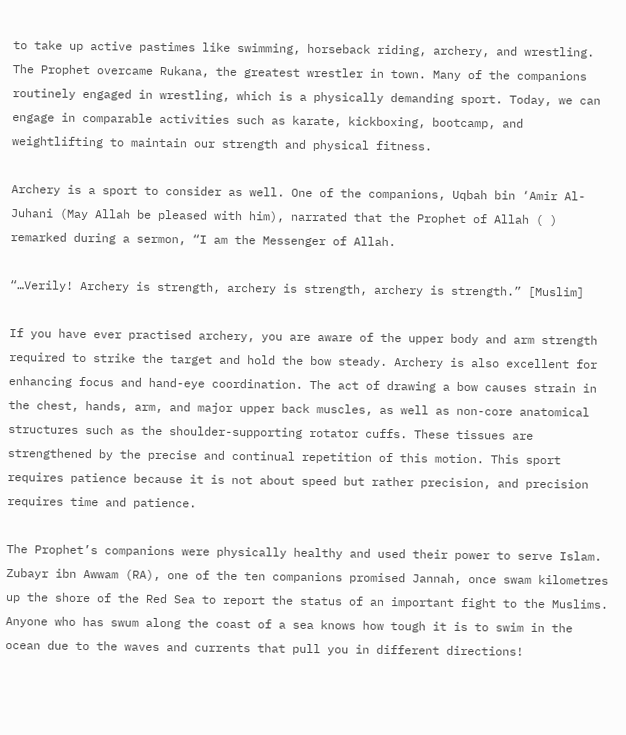to take up active pastimes like swimming, horseback riding, archery, and wrestling. The Prophet overcame Rukana, the greatest wrestler in town. Many of the companions routinely engaged in wrestling, which is a physically demanding sport. Today, we can engage in comparable activities such as karate, kickboxing, bootcamp, and weightlifting to maintain our strength and physical fitness.

Archery is a sport to consider as well. One of the companions, Uqbah bin ‘Amir Al-Juhani (May Allah be pleased with him), narrated that the Prophet of Allah ( ) remarked during a sermon, “I am the Messenger of Allah.

“…Verily! Archery is strength, archery is strength, archery is strength.” [Muslim]

If you have ever practised archery, you are aware of the upper body and arm strength required to strike the target and hold the bow steady. Archery is also excellent for enhancing focus and hand-eye coordination. The act of drawing a bow causes strain in the chest, hands, arm, and major upper back muscles, as well as non-core anatomical structures such as the shoulder-supporting rotator cuffs. These tissues are strengthened by the precise and continual repetition of this motion. This sport requires patience because it is not about speed but rather precision, and precision requires time and patience.

The Prophet’s companions were physically healthy and used their power to serve Islam. Zubayr ibn Awwam (RA), one of the ten companions promised Jannah, once swam kilometres up the shore of the Red Sea to report the status of an important fight to the Muslims. Anyone who has swum along the coast of a sea knows how tough it is to swim in the ocean due to the waves and currents that pull you in different directions!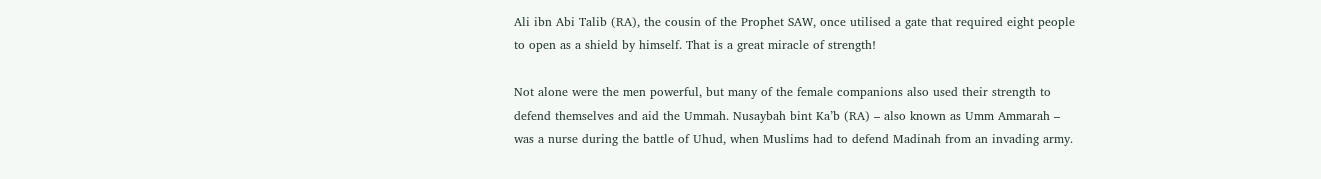Ali ibn Abi Talib (RA), the cousin of the Prophet SAW, once utilised a gate that required eight people to open as a shield by himself. That is a great miracle of strength!

Not alone were the men powerful, but many of the female companions also used their strength to defend themselves and aid the Ummah. Nusaybah bint Ka’b (RA) – also known as Umm Ammarah – was a nurse during the battle of Uhud, when Muslims had to defend Madinah from an invading army.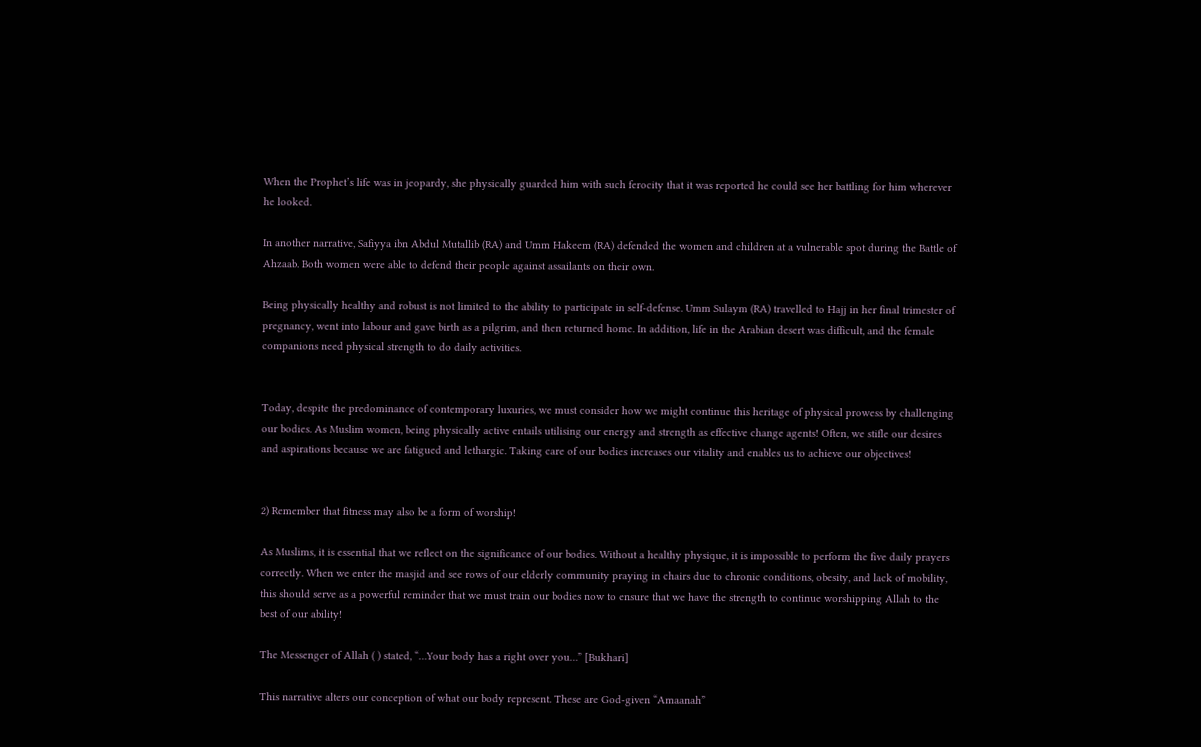When the Prophet’s life was in jeopardy, she physically guarded him with such ferocity that it was reported he could see her battling for him wherever he looked.

In another narrative, Safiyya ibn Abdul Mutallib (RA) and Umm Hakeem (RA) defended the women and children at a vulnerable spot during the Battle of Ahzaab. Both women were able to defend their people against assailants on their own.

Being physically healthy and robust is not limited to the ability to participate in self-defense. Umm Sulaym (RA) travelled to Hajj in her final trimester of pregnancy, went into labour and gave birth as a pilgrim, and then returned home. In addition, life in the Arabian desert was difficult, and the female companions need physical strength to do daily activities.


Today, despite the predominance of contemporary luxuries, we must consider how we might continue this heritage of physical prowess by challenging our bodies. As Muslim women, being physically active entails utilising our energy and strength as effective change agents! Often, we stifle our desires and aspirations because we are fatigued and lethargic. Taking care of our bodies increases our vitality and enables us to achieve our objectives!


2) Remember that fitness may also be a form of worship!

As Muslims, it is essential that we reflect on the significance of our bodies. Without a healthy physique, it is impossible to perform the five daily prayers correctly. When we enter the masjid and see rows of our elderly community praying in chairs due to chronic conditions, obesity, and lack of mobility, this should serve as a powerful reminder that we must train our bodies now to ensure that we have the strength to continue worshipping Allah to the best of our ability!

The Messenger of Allah ( ) stated, “…Your body has a right over you…” [Bukhari]

This narrative alters our conception of what our body represent. These are God-given “Amaanah”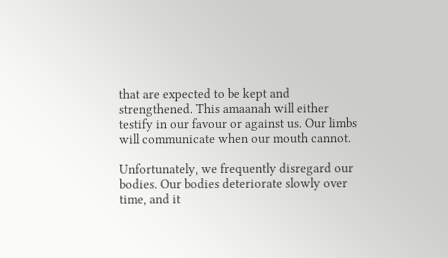that are expected to be kept and strengthened. This amaanah will either testify in our favour or against us. Our limbs will communicate when our mouth cannot.

Unfortunately, we frequently disregard our bodies. Our bodies deteriorate slowly over time, and it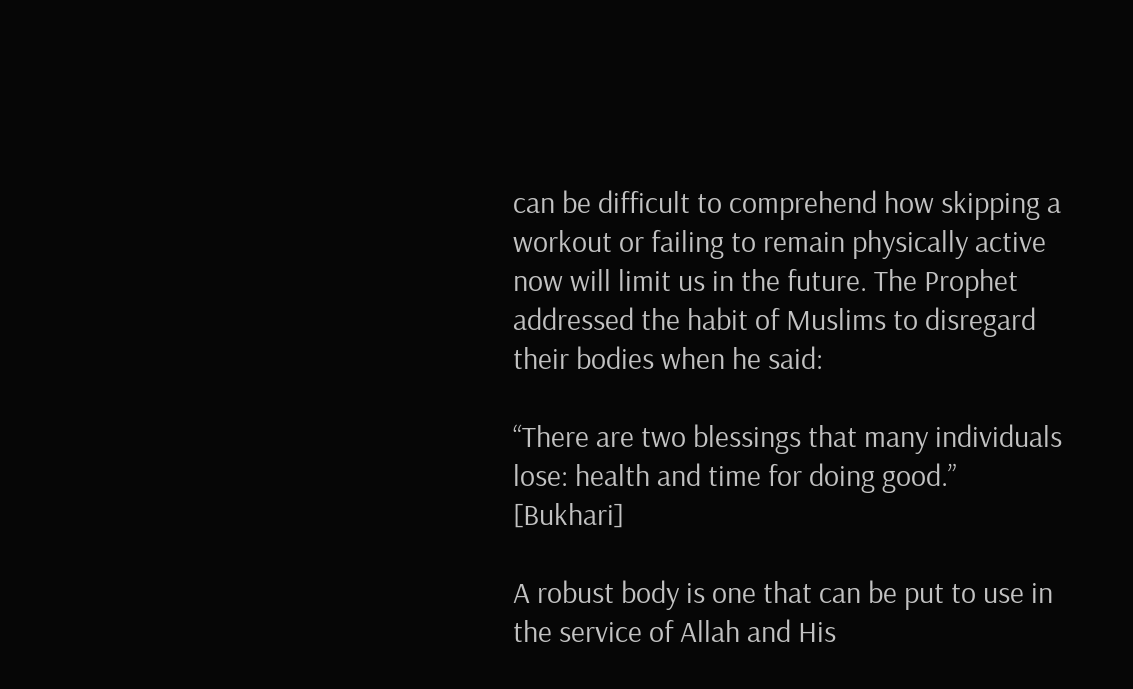can be difficult to comprehend how skipping a workout or failing to remain physically active now will limit us in the future. The Prophet addressed the habit of Muslims to disregard their bodies when he said:

“There are two blessings that many individuals lose: health and time for doing good.” [Bukhari]

A robust body is one that can be put to use in the service of Allah and His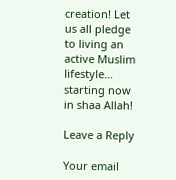creation! Let us all pledge to living an active Muslim lifestyle… starting now in shaa Allah!

Leave a Reply

Your email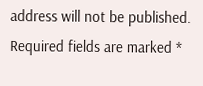address will not be published. Required fields are marked *